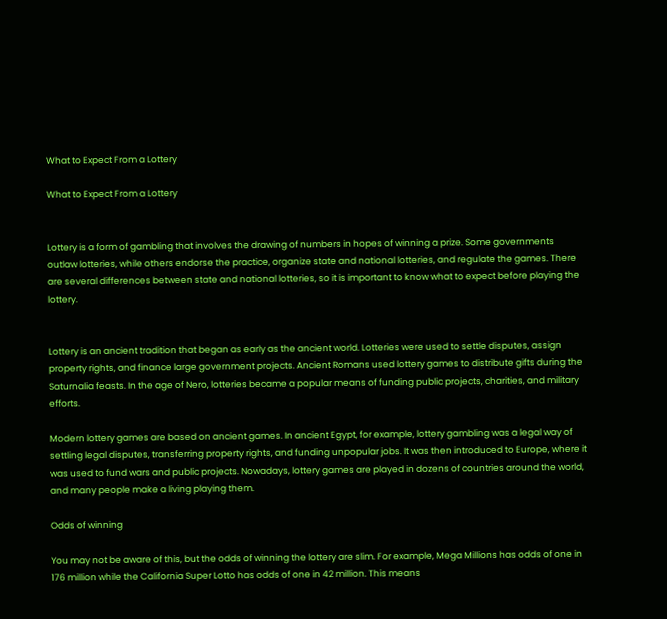What to Expect From a Lottery

What to Expect From a Lottery


Lottery is a form of gambling that involves the drawing of numbers in hopes of winning a prize. Some governments outlaw lotteries, while others endorse the practice, organize state and national lotteries, and regulate the games. There are several differences between state and national lotteries, so it is important to know what to expect before playing the lottery.


Lottery is an ancient tradition that began as early as the ancient world. Lotteries were used to settle disputes, assign property rights, and finance large government projects. Ancient Romans used lottery games to distribute gifts during the Saturnalia feasts. In the age of Nero, lotteries became a popular means of funding public projects, charities, and military efforts.

Modern lottery games are based on ancient games. In ancient Egypt, for example, lottery gambling was a legal way of settling legal disputes, transferring property rights, and funding unpopular jobs. It was then introduced to Europe, where it was used to fund wars and public projects. Nowadays, lottery games are played in dozens of countries around the world, and many people make a living playing them.

Odds of winning

You may not be aware of this, but the odds of winning the lottery are slim. For example, Mega Millions has odds of one in 176 million while the California Super Lotto has odds of one in 42 million. This means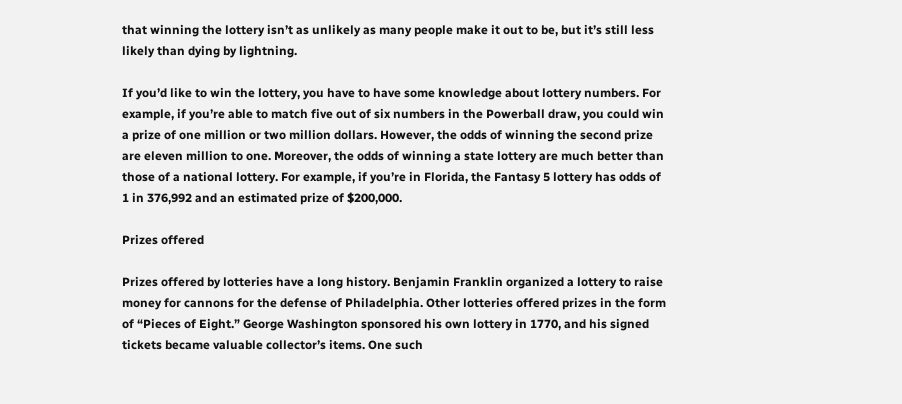that winning the lottery isn’t as unlikely as many people make it out to be, but it’s still less likely than dying by lightning.

If you’d like to win the lottery, you have to have some knowledge about lottery numbers. For example, if you’re able to match five out of six numbers in the Powerball draw, you could win a prize of one million or two million dollars. However, the odds of winning the second prize are eleven million to one. Moreover, the odds of winning a state lottery are much better than those of a national lottery. For example, if you’re in Florida, the Fantasy 5 lottery has odds of 1 in 376,992 and an estimated prize of $200,000.

Prizes offered

Prizes offered by lotteries have a long history. Benjamin Franklin organized a lottery to raise money for cannons for the defense of Philadelphia. Other lotteries offered prizes in the form of “Pieces of Eight.” George Washington sponsored his own lottery in 1770, and his signed tickets became valuable collector’s items. One such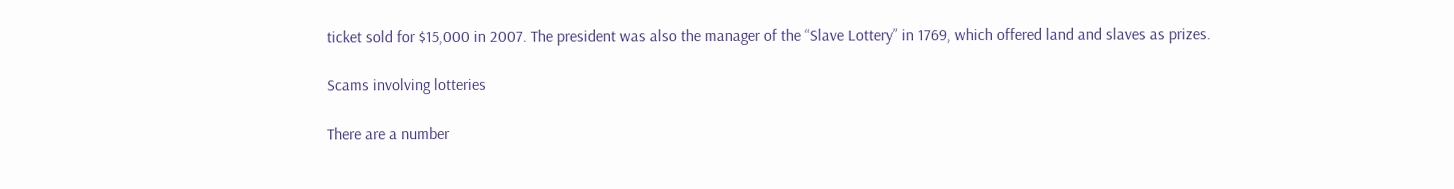ticket sold for $15,000 in 2007. The president was also the manager of the “Slave Lottery” in 1769, which offered land and slaves as prizes.

Scams involving lotteries

There are a number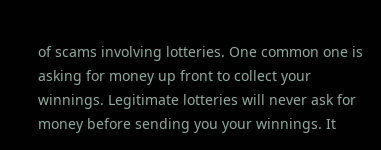of scams involving lotteries. One common one is asking for money up front to collect your winnings. Legitimate lotteries will never ask for money before sending you your winnings. It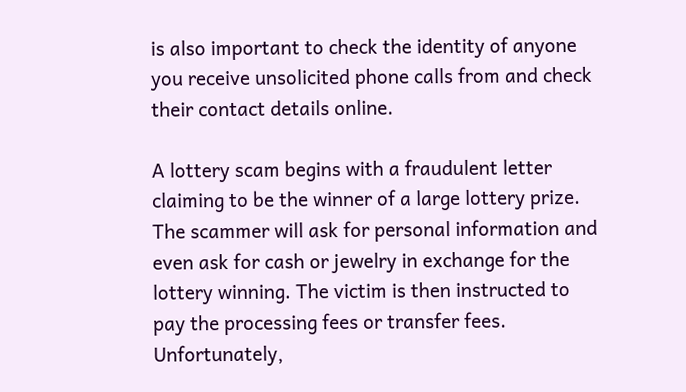is also important to check the identity of anyone you receive unsolicited phone calls from and check their contact details online.

A lottery scam begins with a fraudulent letter claiming to be the winner of a large lottery prize. The scammer will ask for personal information and even ask for cash or jewelry in exchange for the lottery winning. The victim is then instructed to pay the processing fees or transfer fees. Unfortunately,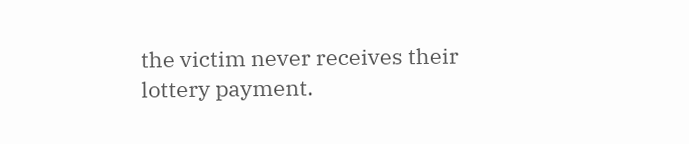the victim never receives their lottery payment.